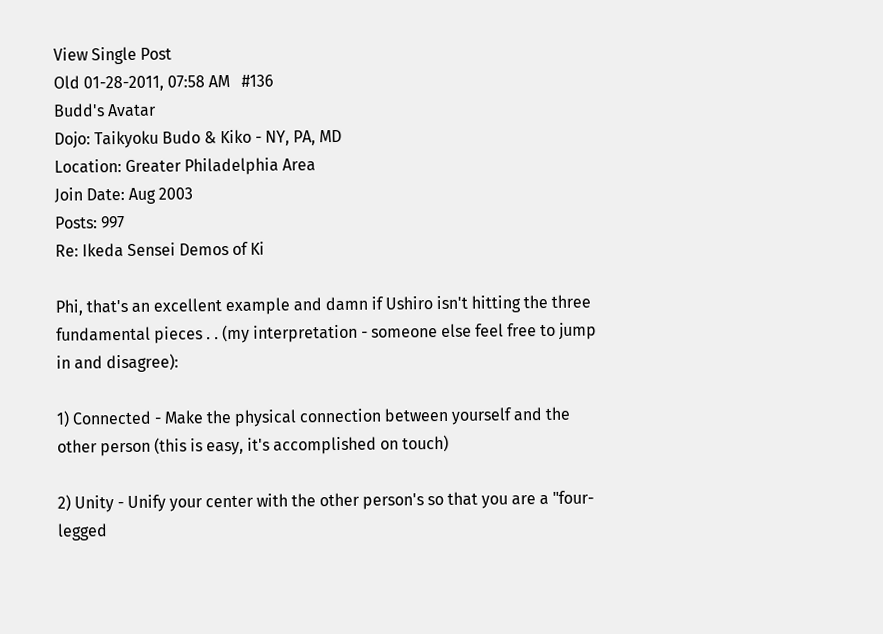View Single Post
Old 01-28-2011, 07:58 AM   #136
Budd's Avatar
Dojo: Taikyoku Budo & Kiko - NY, PA, MD
Location: Greater Philadelphia Area
Join Date: Aug 2003
Posts: 997
Re: Ikeda Sensei Demos of Ki

Phi, that's an excellent example and damn if Ushiro isn't hitting the three fundamental pieces . . (my interpretation - someone else feel free to jump in and disagree):

1) Connected - Make the physical connection between yourself and the other person (this is easy, it's accomplished on touch)

2) Unity - Unify your center with the other person's so that you are a "four-legged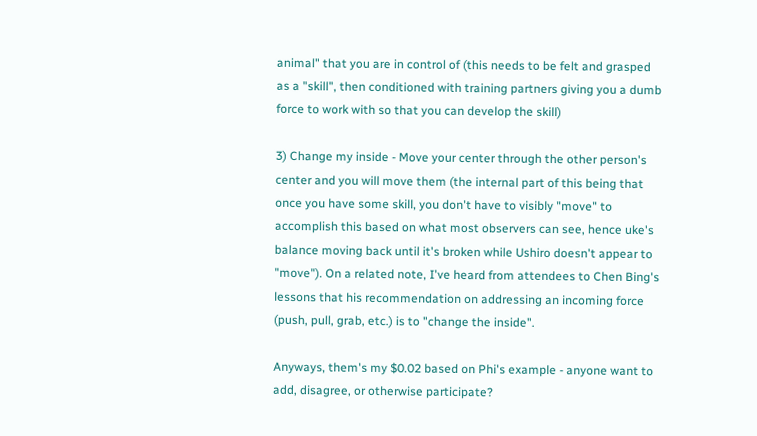animal" that you are in control of (this needs to be felt and grasped as a "skill", then conditioned with training partners giving you a dumb force to work with so that you can develop the skill)

3) Change my inside - Move your center through the other person's center and you will move them (the internal part of this being that once you have some skill, you don't have to visibly "move" to accomplish this based on what most observers can see, hence uke's balance moving back until it's broken while Ushiro doesn't appear to "move"). On a related note, I've heard from attendees to Chen Bing's lessons that his recommendation on addressing an incoming force (push, pull, grab, etc.) is to "change the inside".

Anyways, them's my $0.02 based on Phi's example - anyone want to add, disagree, or otherwise participate?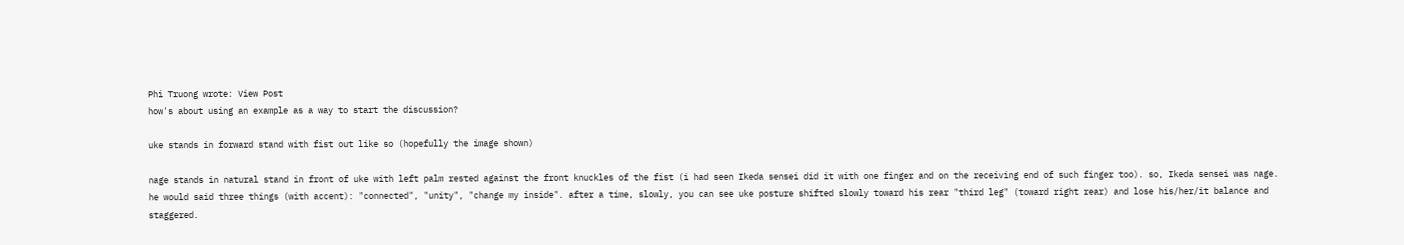Phi Truong wrote: View Post
how's about using an example as a way to start the discussion?

uke stands in forward stand with fist out like so (hopefully the image shown)

nage stands in natural stand in front of uke with left palm rested against the front knuckles of the fist (i had seen Ikeda sensei did it with one finger and on the receiving end of such finger too). so, Ikeda sensei was nage. he would said three things (with accent): "connected", "unity", "change my inside". after a time, slowly, you can see uke posture shifted slowly toward his rear "third leg" (toward right rear) and lose his/her/it balance and staggered.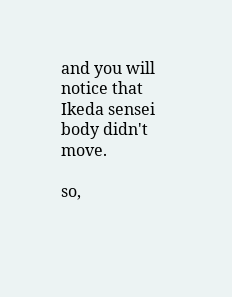and you will notice that Ikeda sensei body didn't move.

so,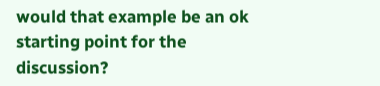would that example be an ok starting point for the discussion?